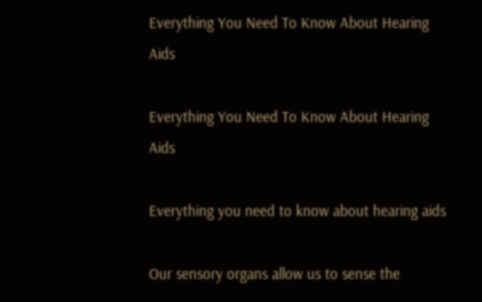Everything You Need To Know About Hearing Aids

Everything You Need To Know About Hearing Aids

Everything you need to know about hearing aids

Our sensory organs allow us to sense the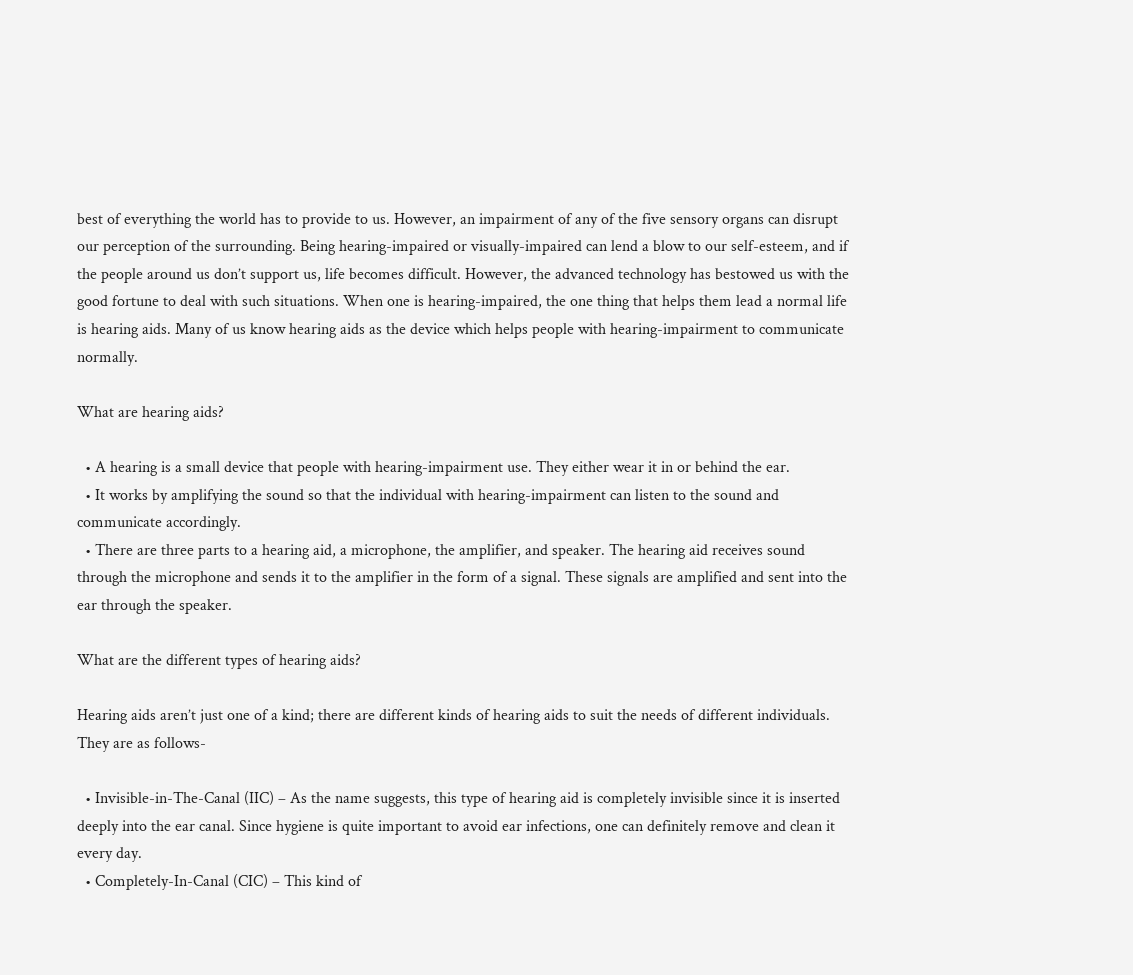best of everything the world has to provide to us. However, an impairment of any of the five sensory organs can disrupt our perception of the surrounding. Being hearing-impaired or visually-impaired can lend a blow to our self-esteem, and if the people around us don’t support us, life becomes difficult. However, the advanced technology has bestowed us with the good fortune to deal with such situations. When one is hearing-impaired, the one thing that helps them lead a normal life is hearing aids. Many of us know hearing aids as the device which helps people with hearing-impairment to communicate normally.

What are hearing aids?

  • A hearing is a small device that people with hearing-impairment use. They either wear it in or behind the ear.
  • It works by amplifying the sound so that the individual with hearing-impairment can listen to the sound and communicate accordingly.
  • There are three parts to a hearing aid, a microphone, the amplifier, and speaker. The hearing aid receives sound through the microphone and sends it to the amplifier in the form of a signal. These signals are amplified and sent into the ear through the speaker.

What are the different types of hearing aids?

Hearing aids aren’t just one of a kind; there are different kinds of hearing aids to suit the needs of different individuals. They are as follows-

  • Invisible-in-The-Canal (IIC) – As the name suggests, this type of hearing aid is completely invisible since it is inserted deeply into the ear canal. Since hygiene is quite important to avoid ear infections, one can definitely remove and clean it every day.
  • Completely-In-Canal (CIC) – This kind of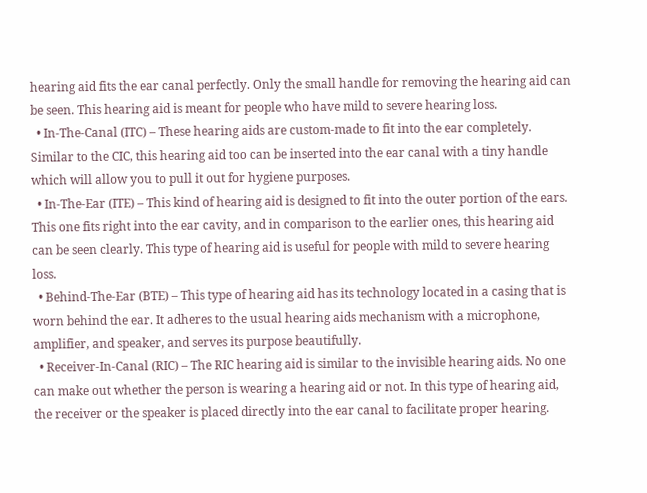hearing aid fits the ear canal perfectly. Only the small handle for removing the hearing aid can be seen. This hearing aid is meant for people who have mild to severe hearing loss.
  • In-The-Canal (ITC) – These hearing aids are custom-made to fit into the ear completely. Similar to the CIC, this hearing aid too can be inserted into the ear canal with a tiny handle which will allow you to pull it out for hygiene purposes.
  • In-The-Ear (ITE) – This kind of hearing aid is designed to fit into the outer portion of the ears. This one fits right into the ear cavity, and in comparison to the earlier ones, this hearing aid can be seen clearly. This type of hearing aid is useful for people with mild to severe hearing loss.
  • Behind-The-Ear (BTE) – This type of hearing aid has its technology located in a casing that is worn behind the ear. It adheres to the usual hearing aids mechanism with a microphone, amplifier, and speaker, and serves its purpose beautifully.
  • Receiver-In-Canal (RIC) – The RIC hearing aid is similar to the invisible hearing aids. No one can make out whether the person is wearing a hearing aid or not. In this type of hearing aid, the receiver or the speaker is placed directly into the ear canal to facilitate proper hearing.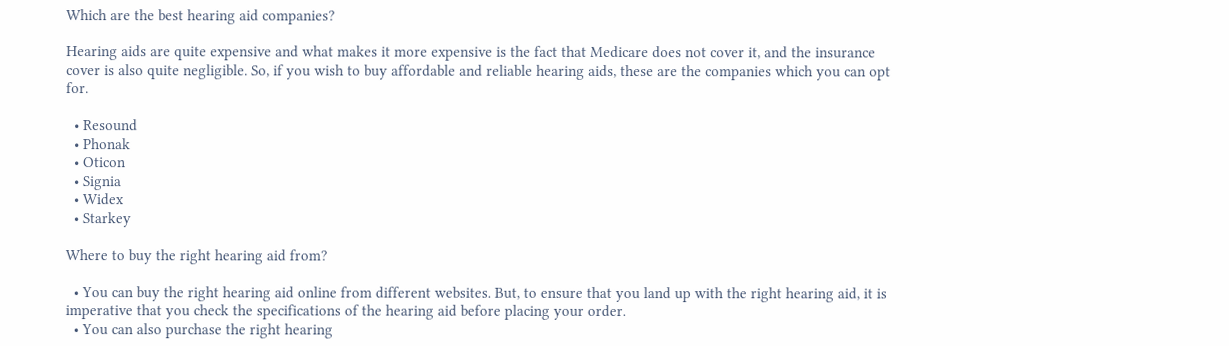Which are the best hearing aid companies?

Hearing aids are quite expensive and what makes it more expensive is the fact that Medicare does not cover it, and the insurance cover is also quite negligible. So, if you wish to buy affordable and reliable hearing aids, these are the companies which you can opt for.

  • Resound
  • Phonak
  • Oticon
  • Signia
  • Widex
  • Starkey

Where to buy the right hearing aid from?

  • You can buy the right hearing aid online from different websites. But, to ensure that you land up with the right hearing aid, it is imperative that you check the specifications of the hearing aid before placing your order.
  • You can also purchase the right hearing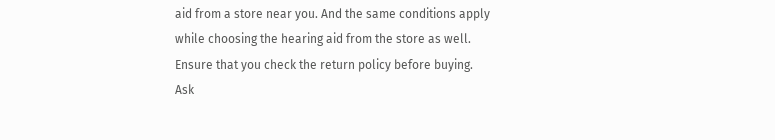aid from a store near you. And the same conditions apply while choosing the hearing aid from the store as well. Ensure that you check the return policy before buying.
Ask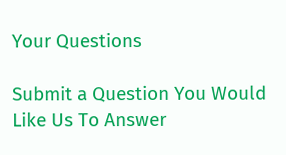Your Questions

Submit a Question You Would Like Us To Answer